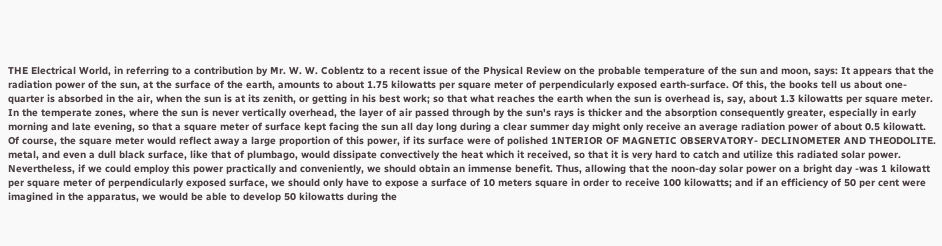THE Electrical World, in referring to a contribution by Mr. W. W. Coblentz to a recent issue of the Physical Review on the probable temperature of the sun and moon, says: It appears that the radiation power of the sun, at the surface of the earth, amounts to about 1.75 kilowatts per square meter of perpendicularly exposed earth-surface. Of this, the books tell us about one-quarter is absorbed in the air, when the sun is at its zenith, or getting in his best work; so that what reaches the earth when the sun is overhead is, say, about 1.3 kilowatts per square meter. In the temperate zones, where the sun is never vertically overhead, the layer of air passed through by the sun's rays is thicker and the absorption consequently greater, especially in early morning and late evening, so that a square meter of surface kept facing the sun all day long during a clear summer day might only receive an average radiation power of about 0.5 kilowatt. Of course, the square meter would reflect away a large proportion of this power, if its surface were of polished 1NTERIOR OF MAGNETIC OBSERVATORY- DECLINOMETER AND THEODOLITE. metal, and even a dull black surface, like that of plumbago, would dissipate convectively the heat which it received, so that it is very hard to catch and utilize this radiated solar power. Nevertheless, if we could employ this power practically and conveniently, we should obtain an immense benefit. Thus, allowing that the noon-day solar power on a bright day -was 1 kilowatt per square meter of perpendicularly exposed surface, we should only have to expose a surface of 10 meters square in order to receive 100 kilowatts; and if an efficiency of 50 per cent were imagined in the apparatus, we would be able to develop 50 kilowatts during the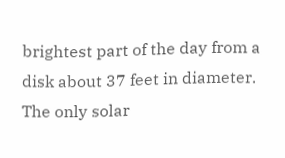brightest part of the day from a disk about 37 feet in diameter. The only solar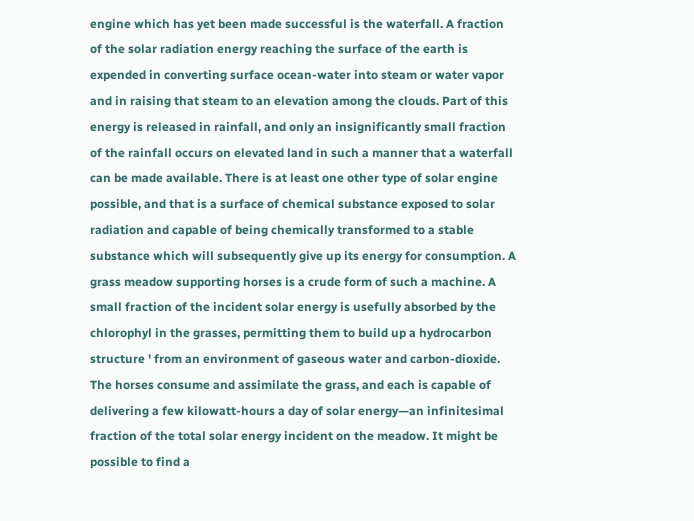engine which has yet been made successful is the waterfall. A fraction of the solar radiation energy reaching the surface of the earth is expended in converting surface ocean-water into steam or water vapor and in raising that steam to an elevation among the clouds. Part of this energy is released in rainfall, and only an insignificantly small fraction of the rainfall occurs on elevated land in such a manner that a waterfall can be made available. There is at least one other type of solar engine possible, and that is a surface of chemical substance exposed to solar radiation and capable of being chemically transformed to a stable substance which will subsequently give up its energy for consumption. A grass meadow supporting horses is a crude form of such a machine. A small fraction of the incident solar energy is usefully absorbed by the chlorophyl in the grasses, permitting them to build up a hydrocarbon structure ' from an environment of gaseous water and carbon-dioxide. The horses consume and assimilate the grass, and each is capable of delivering a few kilowatt-hours a day of solar energy—an infinitesimal fraction of the total solar energy incident on the meadow. It might be possible to find a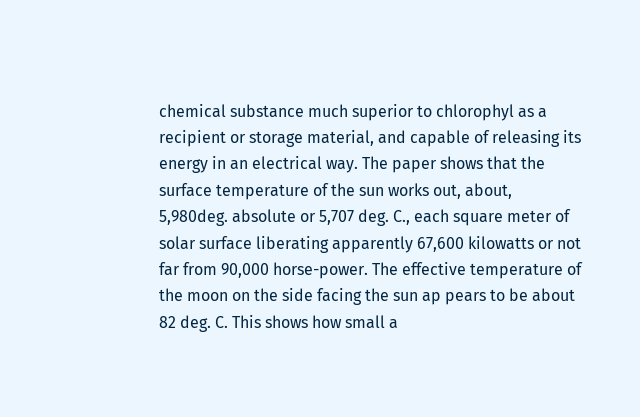chemical substance much superior to chlorophyl as a recipient or storage material, and capable of releasing its energy in an electrical way. The paper shows that the surface temperature of the sun works out, about, 5,980deg. absolute or 5,707 deg. C., each square meter of solar surface liberating apparently 67,600 kilowatts or not far from 90,000 horse-power. The effective temperature of the moon on the side facing the sun ap pears to be about 82 deg. C. This shows how small a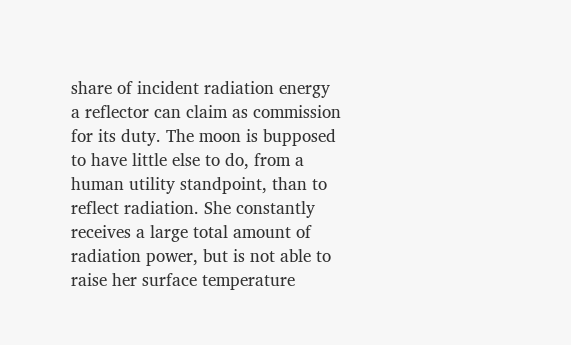share of incident radiation energy a reflector can claim as commission for its duty. The moon is bupposed to have little else to do, from a human utility standpoint, than to reflect radiation. She constantly receives a large total amount of radiation power, but is not able to raise her surface temperature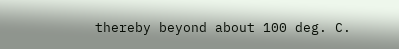thereby beyond about 100 deg. C.